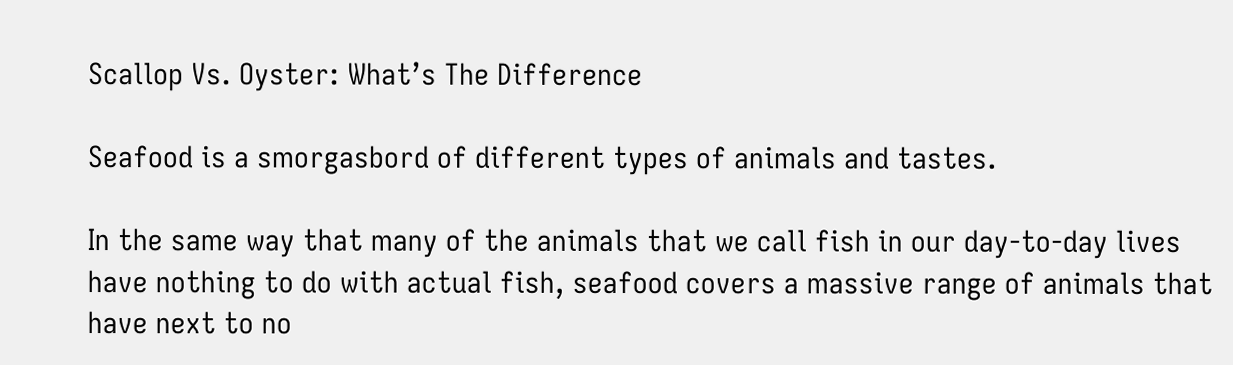Scallop Vs. Oyster: What’s The Difference

Seafood is a smorgasbord of different types of animals and tastes.

In the same way that many of the animals that we call fish in our day-to-day lives have nothing to do with actual fish, seafood covers a massive range of animals that have next to no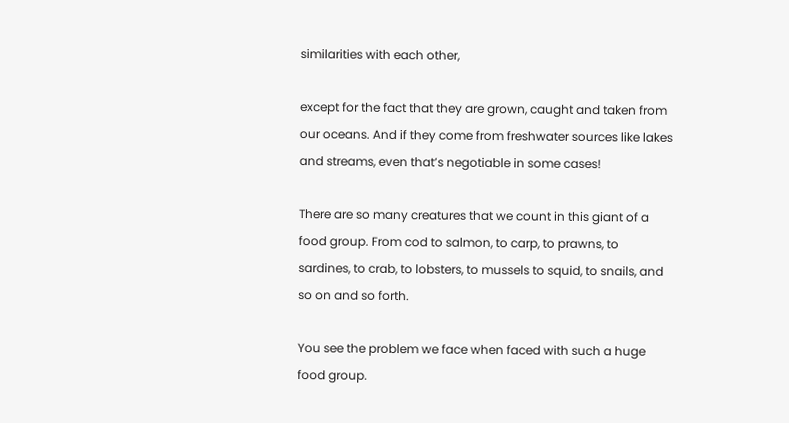similarities with each other,

except for the fact that they are grown, caught and taken from our oceans. And if they come from freshwater sources like lakes and streams, even that’s negotiable in some cases!

There are so many creatures that we count in this giant of a food group. From cod to salmon, to carp, to prawns, to sardines, to crab, to lobsters, to mussels to squid, to snails, and so on and so forth.

You see the problem we face when faced with such a huge food group.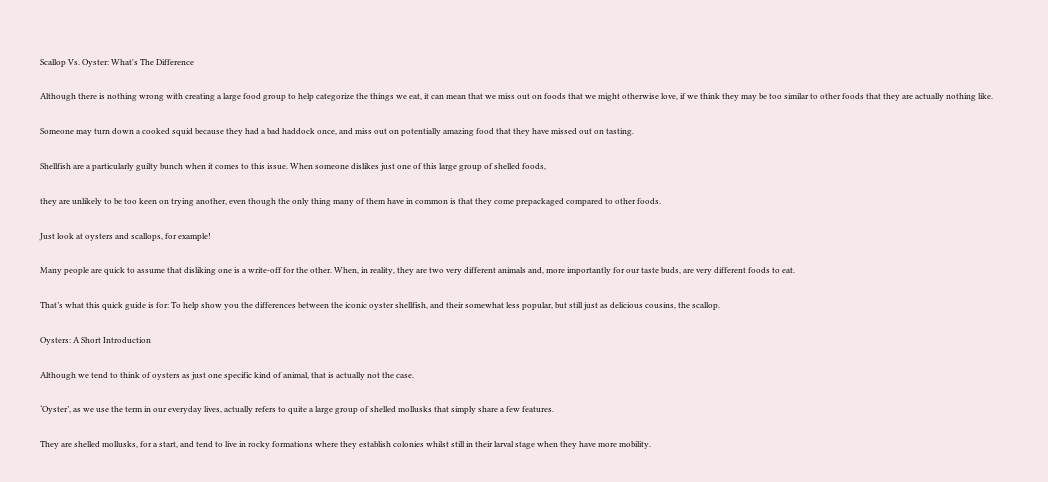Scallop Vs. Oyster: What's The Difference

Although there is nothing wrong with creating a large food group to help categorize the things we eat, it can mean that we miss out on foods that we might otherwise love, if we think they may be too similar to other foods that they are actually nothing like.

Someone may turn down a cooked squid because they had a bad haddock once, and miss out on potentially amazing food that they have missed out on tasting.

Shellfish are a particularly guilty bunch when it comes to this issue. When someone dislikes just one of this large group of shelled foods,

they are unlikely to be too keen on trying another, even though the only thing many of them have in common is that they come prepackaged compared to other foods.

Just look at oysters and scallops, for example!

Many people are quick to assume that disliking one is a write-off for the other. When, in reality, they are two very different animals and, more importantly for our taste buds, are very different foods to eat.

That’s what this quick guide is for: To help show you the differences between the iconic oyster shellfish, and their somewhat less popular, but still just as delicious cousins, the scallop.

Oysters: A Short Introduction

Although we tend to think of oysters as just one specific kind of animal, that is actually not the case.

‘Oyster’, as we use the term in our everyday lives, actually refers to quite a large group of shelled mollusks that simply share a few features.

They are shelled mollusks, for a start, and tend to live in rocky formations where they establish colonies whilst still in their larval stage when they have more mobility.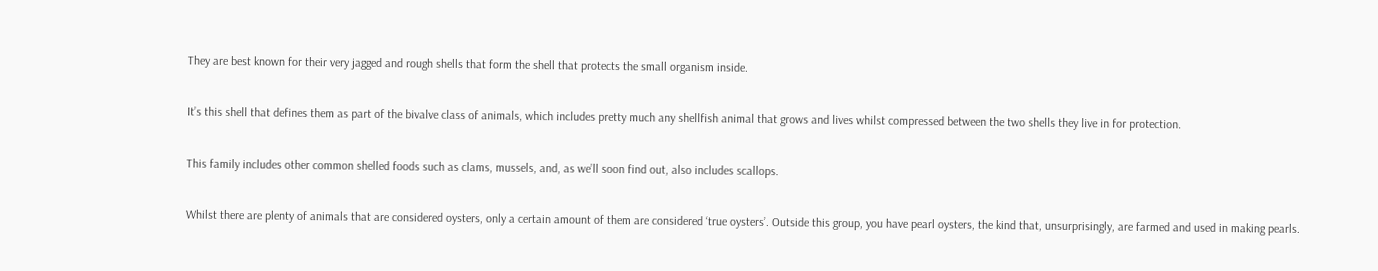They are best known for their very jagged and rough shells that form the shell that protects the small organism inside.

It’s this shell that defines them as part of the bivalve class of animals, which includes pretty much any shellfish animal that grows and lives whilst compressed between the two shells they live in for protection.

This family includes other common shelled foods such as clams, mussels, and, as we’ll soon find out, also includes scallops.

Whilst there are plenty of animals that are considered oysters, only a certain amount of them are considered ‘true oysters’. Outside this group, you have pearl oysters, the kind that, unsurprisingly, are farmed and used in making pearls.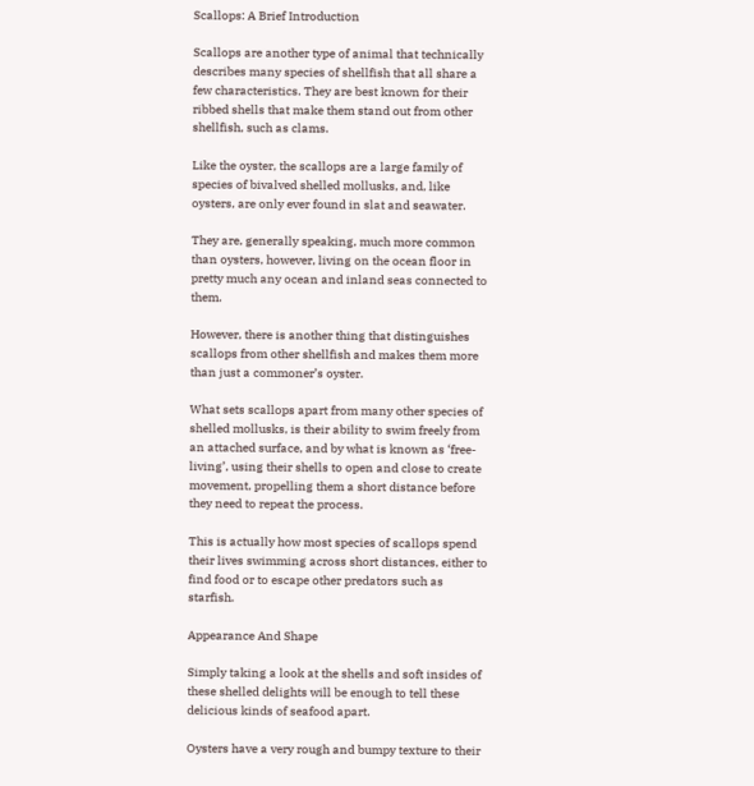Scallops: A Brief Introduction

Scallops are another type of animal that technically describes many species of shellfish that all share a few characteristics. They are best known for their ribbed shells that make them stand out from other shellfish, such as clams.

Like the oyster, the scallops are a large family of species of bivalved shelled mollusks, and, like oysters, are only ever found in slat and seawater.

They are, generally speaking, much more common than oysters, however, living on the ocean floor in pretty much any ocean and inland seas connected to them.

However, there is another thing that distinguishes scallops from other shellfish and makes them more than just a commoner’s oyster.

What sets scallops apart from many other species of shelled mollusks, is their ability to swim freely from an attached surface, and by what is known as ‘free-living’, using their shells to open and close to create movement, propelling them a short distance before they need to repeat the process.

This is actually how most species of scallops spend their lives swimming across short distances, either to find food or to escape other predators such as starfish.

Appearance And Shape

Simply taking a look at the shells and soft insides of these shelled delights will be enough to tell these delicious kinds of seafood apart.

Oysters have a very rough and bumpy texture to their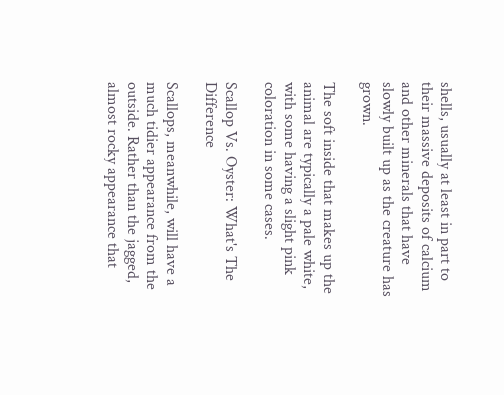shells, usually at least in part to their massive deposits of calcium and other minerals that have slowly built up as the creature has grown.

The soft inside that makes up the animal are typically a pale white, with some having a slight pink coloration in some cases.

Scallop Vs. Oyster: What's The Difference

Scallops, meanwhile, will have a much tidier appearance from the outside. Rather than the jagged, almost rocky appearance that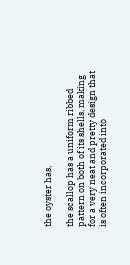the oyster has,

the scallop has a uniform ribbed pattern on both of its shells, making for a very neat and pretty design that is often incorporated into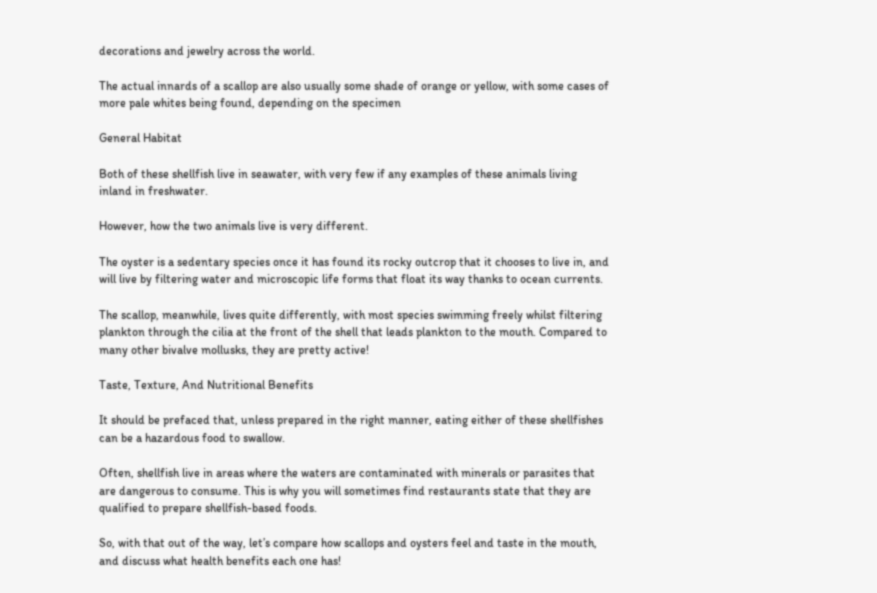decorations and jewelry across the world.

The actual innards of a scallop are also usually some shade of orange or yellow, with some cases of more pale whites being found, depending on the specimen

General Habitat

Both of these shellfish live in seawater, with very few if any examples of these animals living inland in freshwater.

However, how the two animals live is very different.

The oyster is a sedentary species once it has found its rocky outcrop that it chooses to live in, and will live by filtering water and microscopic life forms that float its way thanks to ocean currents.

The scallop, meanwhile, lives quite differently, with most species swimming freely whilst filtering plankton through the cilia at the front of the shell that leads plankton to the mouth. Compared to many other bivalve mollusks, they are pretty active!

Taste, Texture, And Nutritional Benefits

It should be prefaced that, unless prepared in the right manner, eating either of these shellfishes can be a hazardous food to swallow.

Often, shellfish live in areas where the waters are contaminated with minerals or parasites that are dangerous to consume. This is why you will sometimes find restaurants state that they are qualified to prepare shellfish-based foods.

So, with that out of the way, let’s compare how scallops and oysters feel and taste in the mouth, and discuss what health benefits each one has!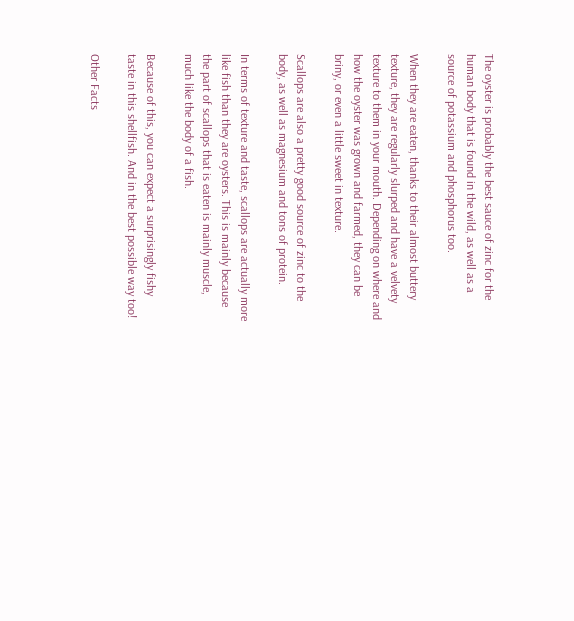The oyster is probably the best sauce of zinc for the human body that is found in the wild, as well as a source of potassium and phosphorus too.

When they are eaten, thanks to their almost buttery texture, they are regularly slurped and have a velvety texture to them in your mouth. Depending on where and how the oyster was grown and farmed, they can be briny, or even a little sweet in texture.

Scallops are also a pretty good source of zinc to the body, as well as magnesium and tons of protein.

In terms of texture and taste, scallops are actually more like fish than they are oysters. This is mainly because the part of scallops that is eaten is mainly muscle, much like the body of a fish.

Because of this, you can expect a surprisingly fishy taste in this shellfish. And in the best possible way too!

Other Facts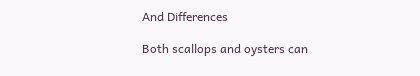And Differences

Both scallops and oysters can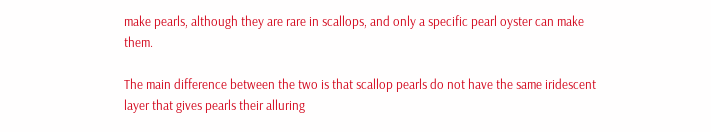make pearls, although they are rare in scallops, and only a specific pearl oyster can make them.

The main difference between the two is that scallop pearls do not have the same iridescent layer that gives pearls their alluring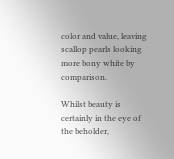color and value, leaving scallop pearls looking more bony white by comparison.

Whilst beauty is certainly in the eye of the beholder,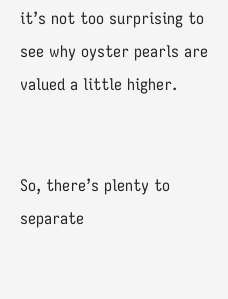it’s not too surprising to see why oyster pearls are valued a little higher.


So, there’s plenty to separate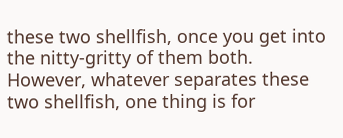these two shellfish, once you get into the nitty-gritty of them both.
However, whatever separates these two shellfish, one thing is for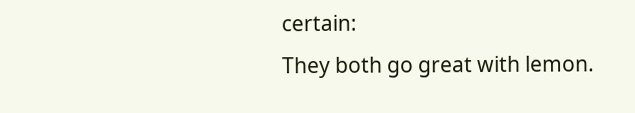certain:
They both go great with lemon.